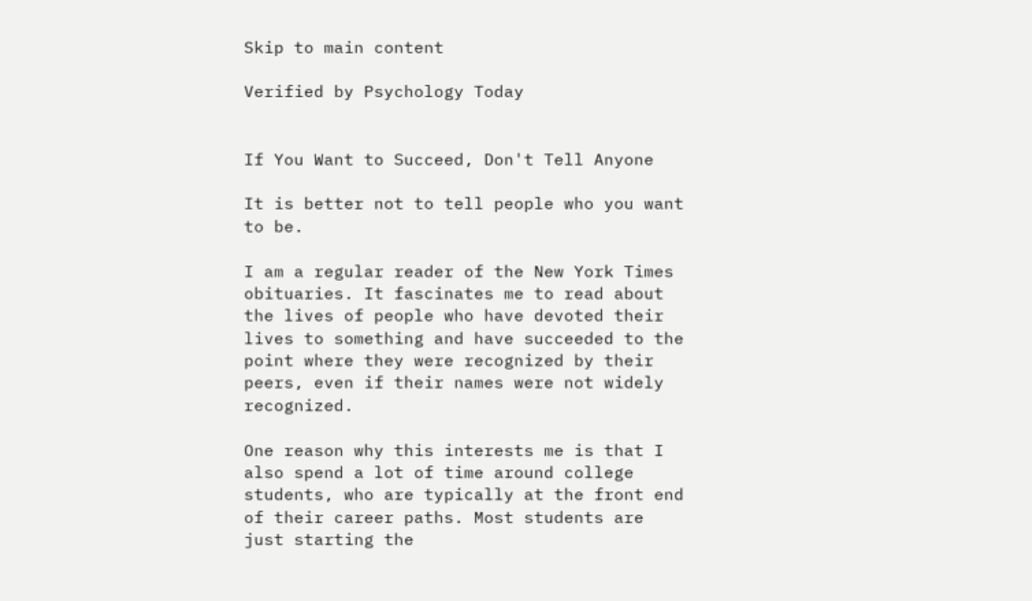Skip to main content

Verified by Psychology Today


If You Want to Succeed, Don't Tell Anyone

It is better not to tell people who you want to be.

I am a regular reader of the New York Times obituaries. It fascinates me to read about the lives of people who have devoted their lives to something and have succeeded to the point where they were recognized by their peers, even if their names were not widely recognized.

One reason why this interests me is that I also spend a lot of time around college students, who are typically at the front end of their career paths. Most students are just starting the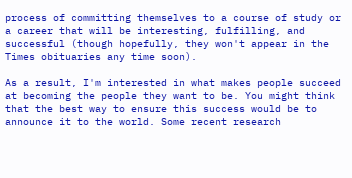process of committing themselves to a course of study or a career that will be interesting, fulfilling, and successful (though hopefully, they won't appear in the Times obituaries any time soon).

As a result, I'm interested in what makes people succeed at becoming the people they want to be. You might think that the best way to ensure this success would be to announce it to the world. Some recent research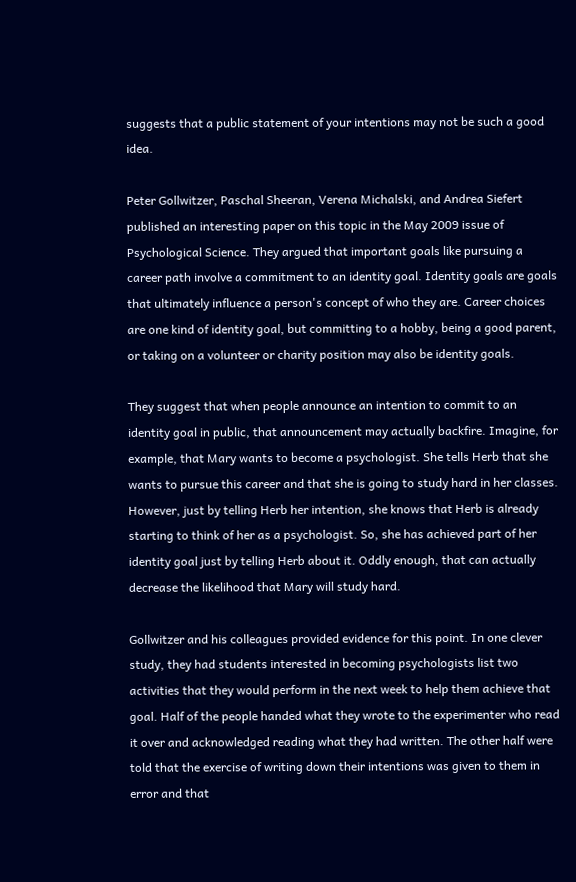suggests that a public statement of your intentions may not be such a good idea.

Peter Gollwitzer, Paschal Sheeran, Verena Michalski, and Andrea Siefert published an interesting paper on this topic in the May 2009 issue of Psychological Science. They argued that important goals like pursuing a career path involve a commitment to an identity goal. Identity goals are goals that ultimately influence a person's concept of who they are. Career choices are one kind of identity goal, but committing to a hobby, being a good parent, or taking on a volunteer or charity position may also be identity goals.

They suggest that when people announce an intention to commit to an identity goal in public, that announcement may actually backfire. Imagine, for example, that Mary wants to become a psychologist. She tells Herb that she wants to pursue this career and that she is going to study hard in her classes. However, just by telling Herb her intention, she knows that Herb is already starting to think of her as a psychologist. So, she has achieved part of her identity goal just by telling Herb about it. Oddly enough, that can actually decrease the likelihood that Mary will study hard.

Gollwitzer and his colleagues provided evidence for this point. In one clever study, they had students interested in becoming psychologists list two activities that they would perform in the next week to help them achieve that goal. Half of the people handed what they wrote to the experimenter who read it over and acknowledged reading what they had written. The other half were told that the exercise of writing down their intentions was given to them in error and that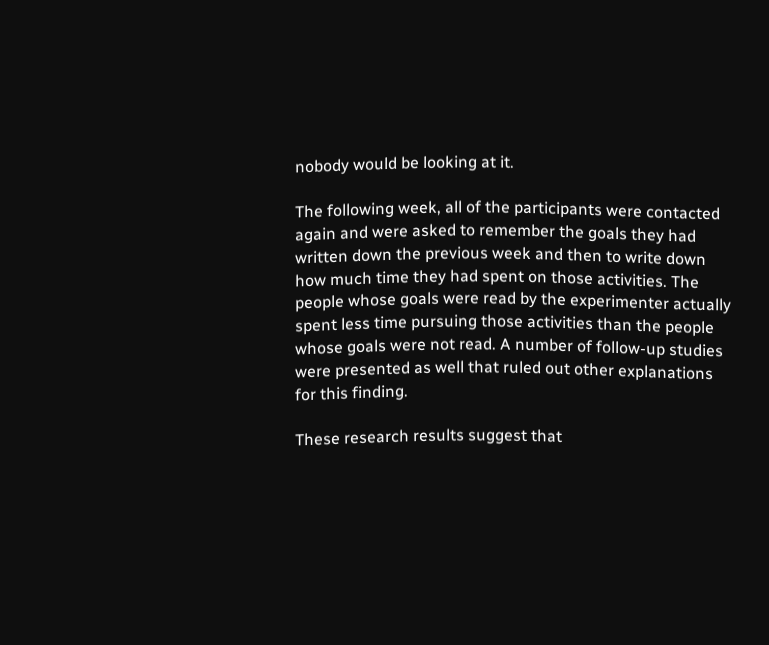nobody would be looking at it.

The following week, all of the participants were contacted again and were asked to remember the goals they had written down the previous week and then to write down how much time they had spent on those activities. The people whose goals were read by the experimenter actually spent less time pursuing those activities than the people whose goals were not read. A number of follow-up studies were presented as well that ruled out other explanations for this finding.

These research results suggest that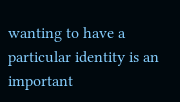wanting to have a particular identity is an important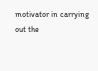motivator in carrying out the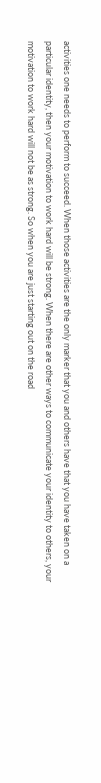activities one needs to perform to succeed. When those activities are the only marker that you and others have that you have taken on a particular identity, then your motivation to work hard will be strong. When there are other ways to communicate your identity to others, your motivation to work hard will not be as strong. So when you are just starting out on the road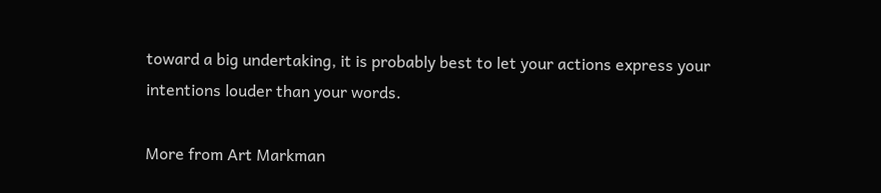toward a big undertaking, it is probably best to let your actions express your intentions louder than your words.

More from Art Markman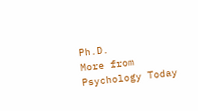Ph.D.
More from Psychology Today